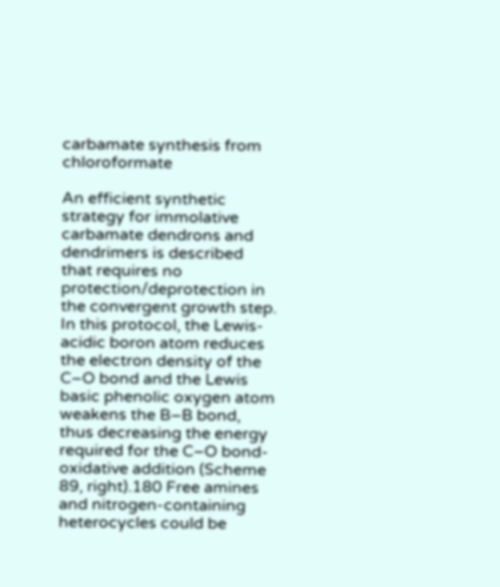carbamate synthesis from chloroformate

An efficient synthetic strategy for immolative carbamate dendrons and dendrimers is described that requires no protection/deprotection in the convergent growth step. In this protocol, the Lewis-acidic boron atom reduces the electron density of the C–O bond and the Lewis basic phenolic oxygen atom weakens the B–B bond, thus decreasing the energy required for the C–O bond-oxidative addition (Scheme 89, right).180 Free amines and nitrogen-containing heterocycles could be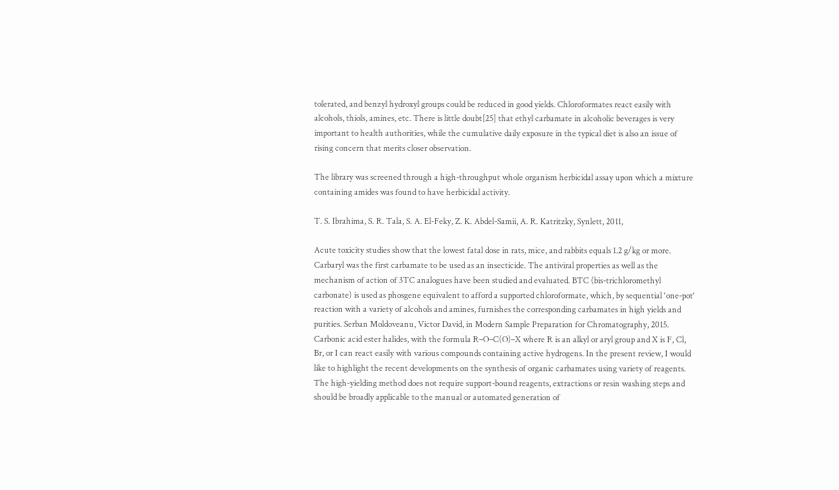tolerated, and benzyl hydroxyl groups could be reduced in good yields. Chloroformates react easily with alcohols, thiols, amines, etc. There is little doubt[25] that ethyl carbamate in alcoholic beverages is very important to health authorities, while the cumulative daily exposure in the typical diet is also an issue of rising concern that merits closer observation.

The library was screened through a high-throughput whole organism herbicidal assay upon which a mixture containing amides was found to have herbicidal activity.

T. S. Ibrahima, S. R. Tala, S. A. El-Feky, Z. K. Abdel-Samii, A. R. Katritzky, Synlett, 2011,

Acute toxicity studies show that the lowest fatal dose in rats, mice, and rabbits equals 1.2 g/kg or more. Carbaryl was the first carbamate to be used as an insecticide. The antiviral properties as well as the mechanism of action of 3TC analogues have been studied and evaluated. BTC (bis-trichloromethyl carbonate) is used as phosgene equivalent to afford a supported chloroformate, which, by sequential 'one-pot' reaction with a variety of alcohols and amines, furnishes the corresponding carbamates in high yields and purities. Serban Moldoveanu, Victor David, in Modern Sample Preparation for Chromatography, 2015. Carbonic acid ester halides, with the formula R–O–C(O)–X where R is an alkyl or aryl group and X is F, Cl, Br, or I can react easily with various compounds containing active hydrogens. In the present review, I would like to highlight the recent developments on the synthesis of organic carbamates using variety of reagents. The high-yielding method does not require support-bound reagents, extractions or resin washing steps and should be broadly applicable to the manual or automated generation of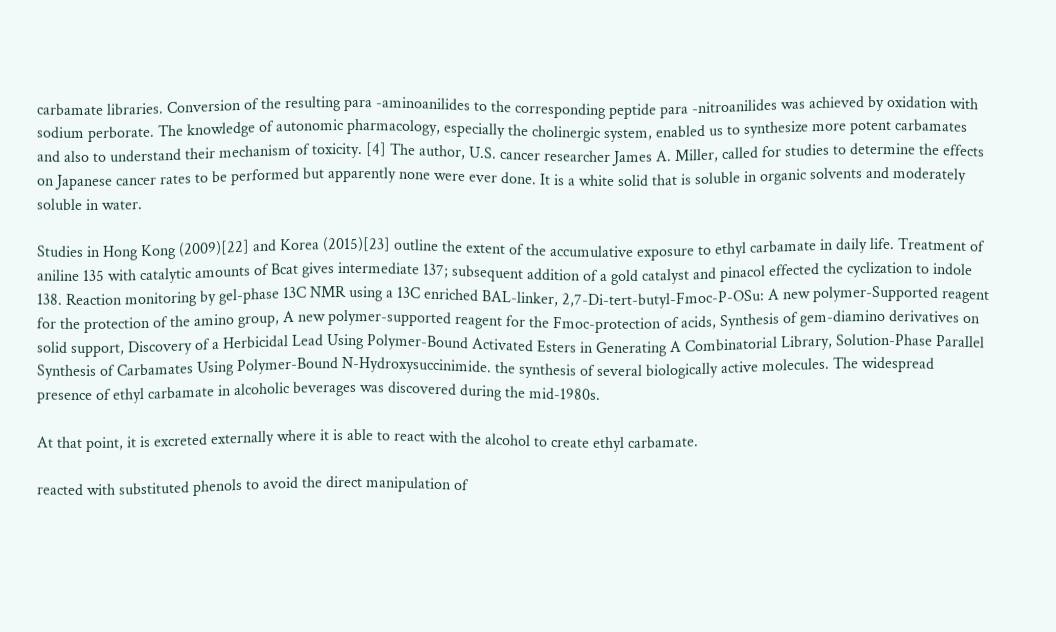carbamate libraries. Conversion of the resulting para -aminoanilides to the corresponding peptide para -nitroanilides was achieved by oxidation with sodium perborate. The knowledge of autonomic pharmacology, especially the cholinergic system, enabled us to synthesize more potent carbamates and also to understand their mechanism of toxicity. [4] The author, U.S. cancer researcher James A. Miller, called for studies to determine the effects on Japanese cancer rates to be performed but apparently none were ever done. It is a white solid that is soluble in organic solvents and moderately soluble in water.

Studies in Hong Kong (2009)[22] and Korea (2015)[23] outline the extent of the accumulative exposure to ethyl carbamate in daily life. Treatment of aniline 135 with catalytic amounts of Bcat gives intermediate 137; subsequent addition of a gold catalyst and pinacol effected the cyclization to indole 138. Reaction monitoring by gel-phase 13C NMR using a 13C enriched BAL-linker, 2,7-Di-tert-butyl-Fmoc-P-OSu: A new polymer-Supported reagent for the protection of the amino group, A new polymer-supported reagent for the Fmoc-protection of acids, Synthesis of gem-diamino derivatives on solid support, Discovery of a Herbicidal Lead Using Polymer-Bound Activated Esters in Generating A Combinatorial Library, Solution-Phase Parallel Synthesis of Carbamates Using Polymer-Bound N-Hydroxysuccinimide. the synthesis of several biologically active molecules. The widespread presence of ethyl carbamate in alcoholic beverages was discovered during the mid-1980s.

At that point, it is excreted externally where it is able to react with the alcohol to create ethyl carbamate.

reacted with substituted phenols to avoid the direct manipulation of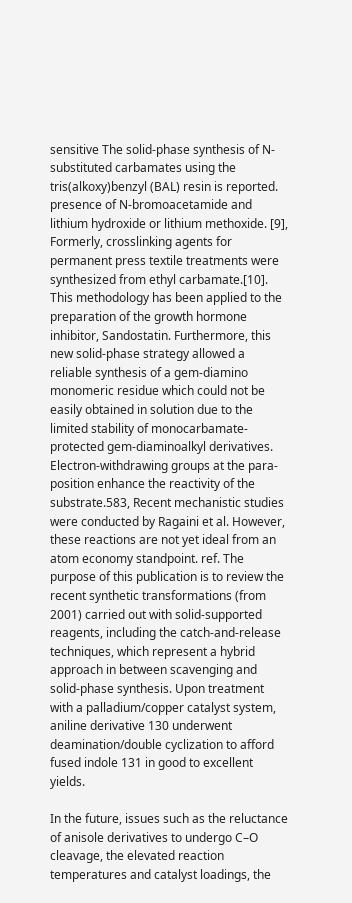sensitive The solid-phase synthesis of N-substituted carbamates using the tris(alkoxy)benzyl (BAL) resin is reported. presence of N-bromoacetamide and lithium hydroxide or lithium methoxide. [9], Formerly, crosslinking agents for permanent press textile treatments were synthesized from ethyl carbamate.[10]. This methodology has been applied to the preparation of the growth hormone inhibitor, Sandostatin. Furthermore, this new solid-phase strategy allowed a reliable synthesis of a gem-diamino monomeric residue which could not be easily obtained in solution due to the limited stability of monocarbamate-protected gem-diaminoalkyl derivatives. Electron-withdrawing groups at the para-position enhance the reactivity of the substrate.583, Recent mechanistic studies were conducted by Ragaini et al. However, these reactions are not yet ideal from an atom economy standpoint. ref. The purpose of this publication is to review the recent synthetic transformations (from 2001) carried out with solid-supported reagents, including the catch-and-release techniques, which represent a hybrid approach in between scavenging and solid-phase synthesis. Upon treatment with a palladium/copper catalyst system, aniline derivative 130 underwent deamination/double cyclization to afford fused indole 131 in good to excellent yields.

In the future, issues such as the reluctance of anisole derivatives to undergo C–O cleavage, the elevated reaction temperatures and catalyst loadings, the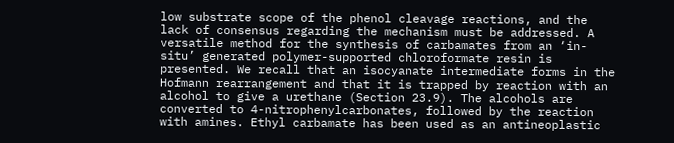low substrate scope of the phenol cleavage reactions, and the lack of consensus regarding the mechanism must be addressed. A versatile method for the synthesis of carbamates from an ‘in-situ’ generated polymer-supported chloroformate resin is presented. We recall that an isocyanate intermediate forms in the Hofmann rearrangement and that it is trapped by reaction with an alcohol to give a urethane (Section 23.9). The alcohols are converted to 4-nitrophenylcarbonates, followed by the reaction with amines. Ethyl carbamate has been used as an antineoplastic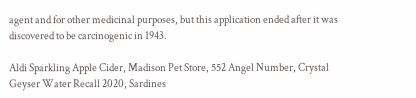agent and for other medicinal purposes, but this application ended after it was discovered to be carcinogenic in 1943.

Aldi Sparkling Apple Cider, Madison Pet Store, 552 Angel Number, Crystal Geyser Water Recall 2020, Sardines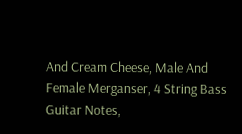And Cream Cheese, Male And Female Merganser, 4 String Bass Guitar Notes,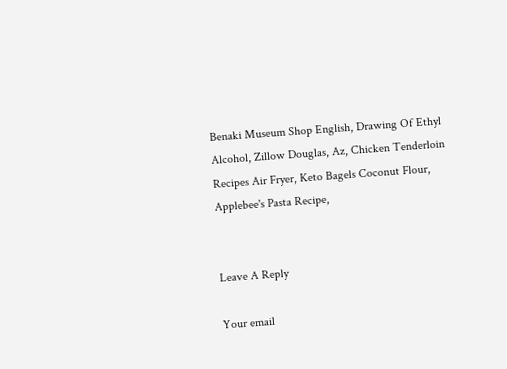Benaki Museum Shop English, Drawing Of Ethyl Alcohol, Zillow Douglas, Az, Chicken Tenderloin Recipes Air Fryer, Keto Bagels Coconut Flour, Applebee's Pasta Recipe,


Leave A Reply

Your email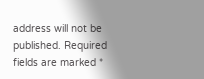address will not be published. Required fields are marked *